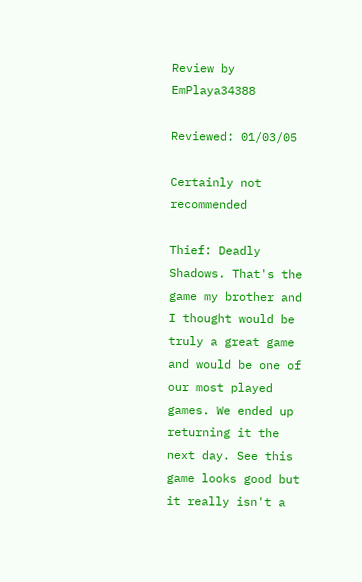Review by EmPlaya34388

Reviewed: 01/03/05

Certainly not recommended

Thief: Deadly Shadows. That's the game my brother and I thought would be truly a great game and would be one of our most played games. We ended up returning it the next day. See this game looks good but it really isn't a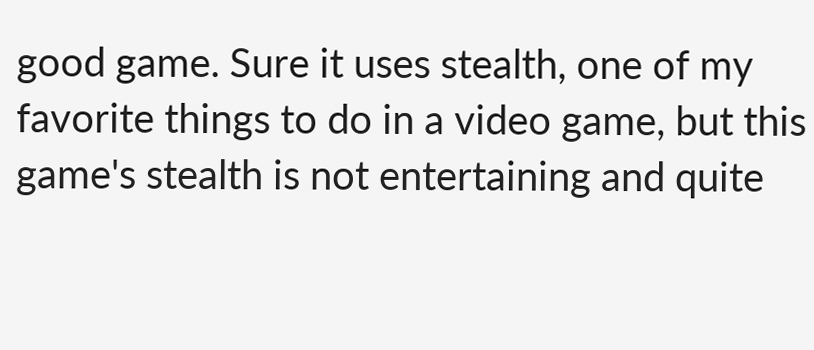good game. Sure it uses stealth, one of my favorite things to do in a video game, but this game's stealth is not entertaining and quite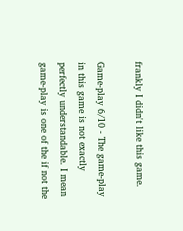frankly I didn't like this game.

Game-play 6/10 - The game-play in this game is not exactly perfectly understandable. I mean game-play is one of the if not the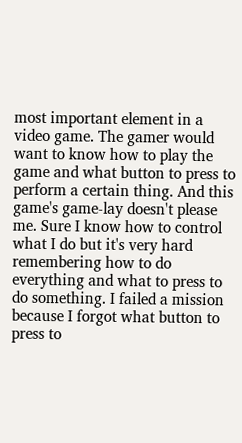most important element in a video game. The gamer would want to know how to play the game and what button to press to perform a certain thing. And this game's game-lay doesn't please me. Sure I know how to control what I do but it's very hard remembering how to do everything and what to press to do something. I failed a mission because I forgot what button to press to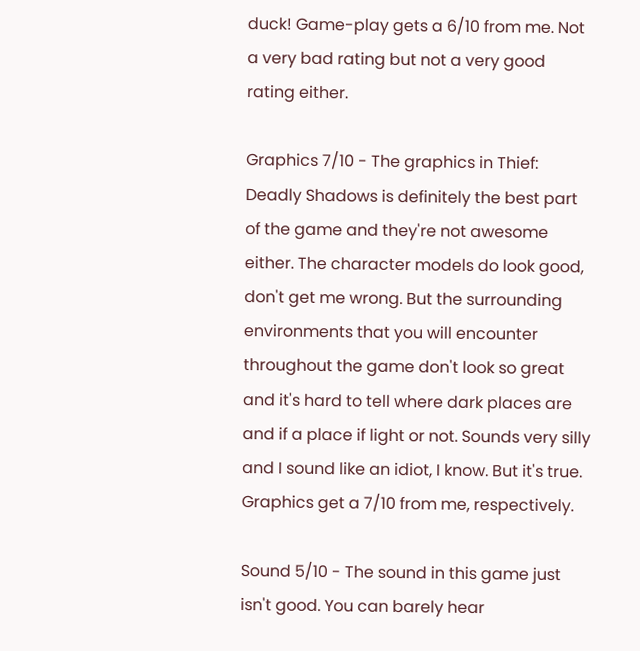duck! Game-play gets a 6/10 from me. Not a very bad rating but not a very good rating either.

Graphics 7/10 - The graphics in Thief: Deadly Shadows is definitely the best part of the game and they're not awesome either. The character models do look good, don't get me wrong. But the surrounding environments that you will encounter throughout the game don't look so great and it's hard to tell where dark places are and if a place if light or not. Sounds very silly and I sound like an idiot, I know. But it's true. Graphics get a 7/10 from me, respectively.

Sound 5/10 - The sound in this game just isn't good. You can barely hear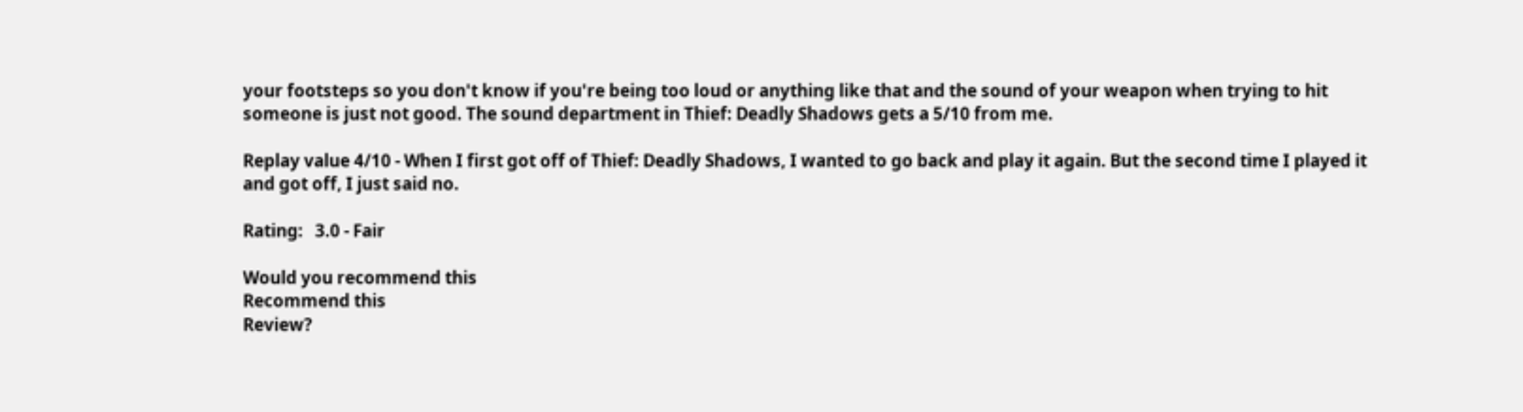your footsteps so you don't know if you're being too loud or anything like that and the sound of your weapon when trying to hit someone is just not good. The sound department in Thief: Deadly Shadows gets a 5/10 from me.

Replay value 4/10 - When I first got off of Thief: Deadly Shadows, I wanted to go back and play it again. But the second time I played it and got off, I just said no.

Rating:   3.0 - Fair

Would you recommend this
Recommend this
Review?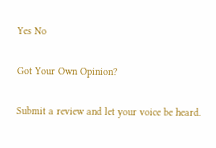Yes No

Got Your Own Opinion?

Submit a review and let your voice be heard.